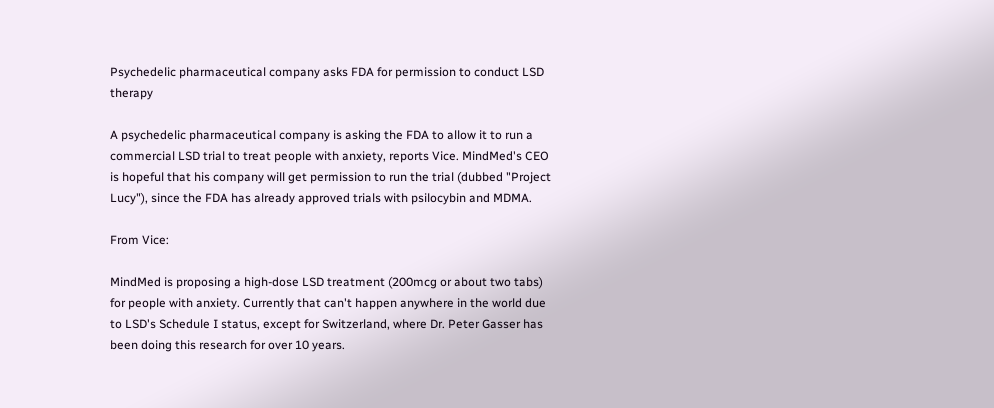Psychedelic pharmaceutical company asks FDA for permission to conduct LSD therapy

A psychedelic pharmaceutical company is asking the FDA to allow it to run a commercial LSD trial to treat people with anxiety, reports Vice. MindMed's CEO is hopeful that his company will get permission to run the trial (dubbed "Project Lucy"), since the FDA has already approved trials with psilocybin and MDMA.

From Vice:

MindMed is proposing a high-dose LSD treatment (200mcg or about two tabs) for people with anxiety. Currently that can't happen anywhere in the world due to LSD's Schedule I status, except for Switzerland, where Dr. Peter Gasser has been doing this research for over 10 years.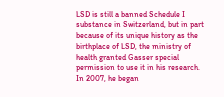LSD is still a banned Schedule I substance in Switzerland, but in part because of its unique history as the birthplace of LSD, the ministry of health granted Gasser special permission to use it in his research. In 2007, he began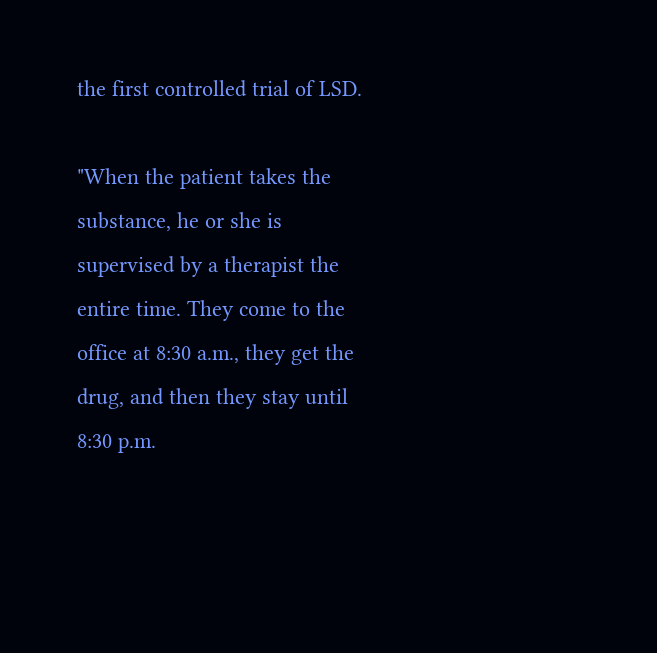the first controlled trial of LSD.

"When the patient takes the substance, he or she is supervised by a therapist the entire time. They come to the office at 8:30 a.m., they get the drug, and then they stay until 8:30 p.m.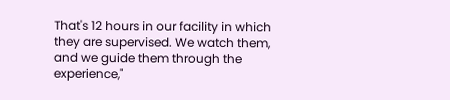That's 12 hours in our facility in which they are supervised. We watch them, and we guide them through the experience,"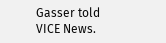Gasser told VICE News.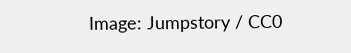Image: Jumpstory / CC0